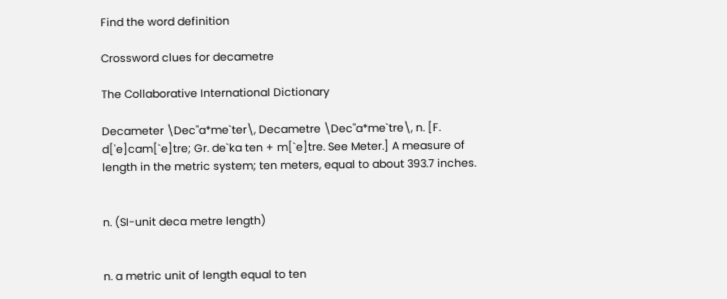Find the word definition

Crossword clues for decametre

The Collaborative International Dictionary

Decameter \Dec"a*me`ter\, Decametre \Dec"a*me`tre\, n. [F. d['e]cam[`e]tre; Gr. de`ka ten + m[`e]tre. See Meter.] A measure of length in the metric system; ten meters, equal to about 393.7 inches.


n. (SI-unit deca metre length)


n. a metric unit of length equal to ten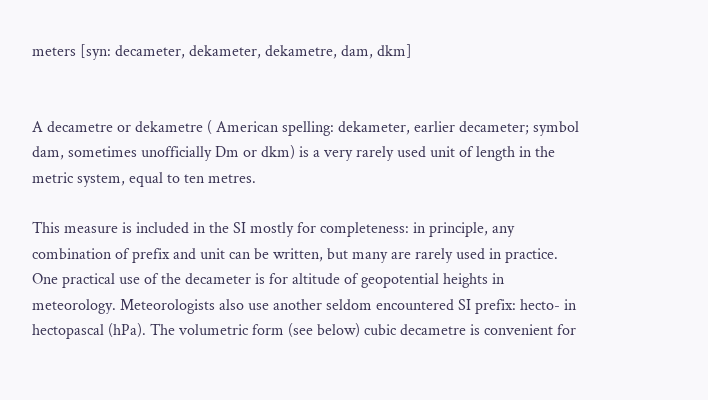meters [syn: decameter, dekameter, dekametre, dam, dkm]


A decametre or dekametre ( American spelling: dekameter, earlier decameter; symbol dam, sometimes unofficially Dm or dkm) is a very rarely used unit of length in the metric system, equal to ten metres.

This measure is included in the SI mostly for completeness: in principle, any combination of prefix and unit can be written, but many are rarely used in practice. One practical use of the decameter is for altitude of geopotential heights in meteorology. Meteorologists also use another seldom encountered SI prefix: hecto- in hectopascal (hPa). The volumetric form (see below) cubic decametre is convenient for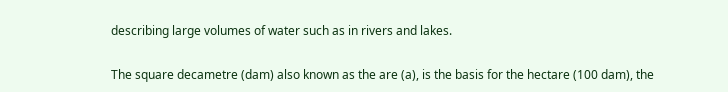describing large volumes of water such as in rivers and lakes.

The square decametre (dam) also known as the are (a), is the basis for the hectare (100 dam), the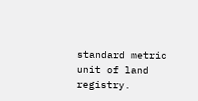standard metric unit of land registry.